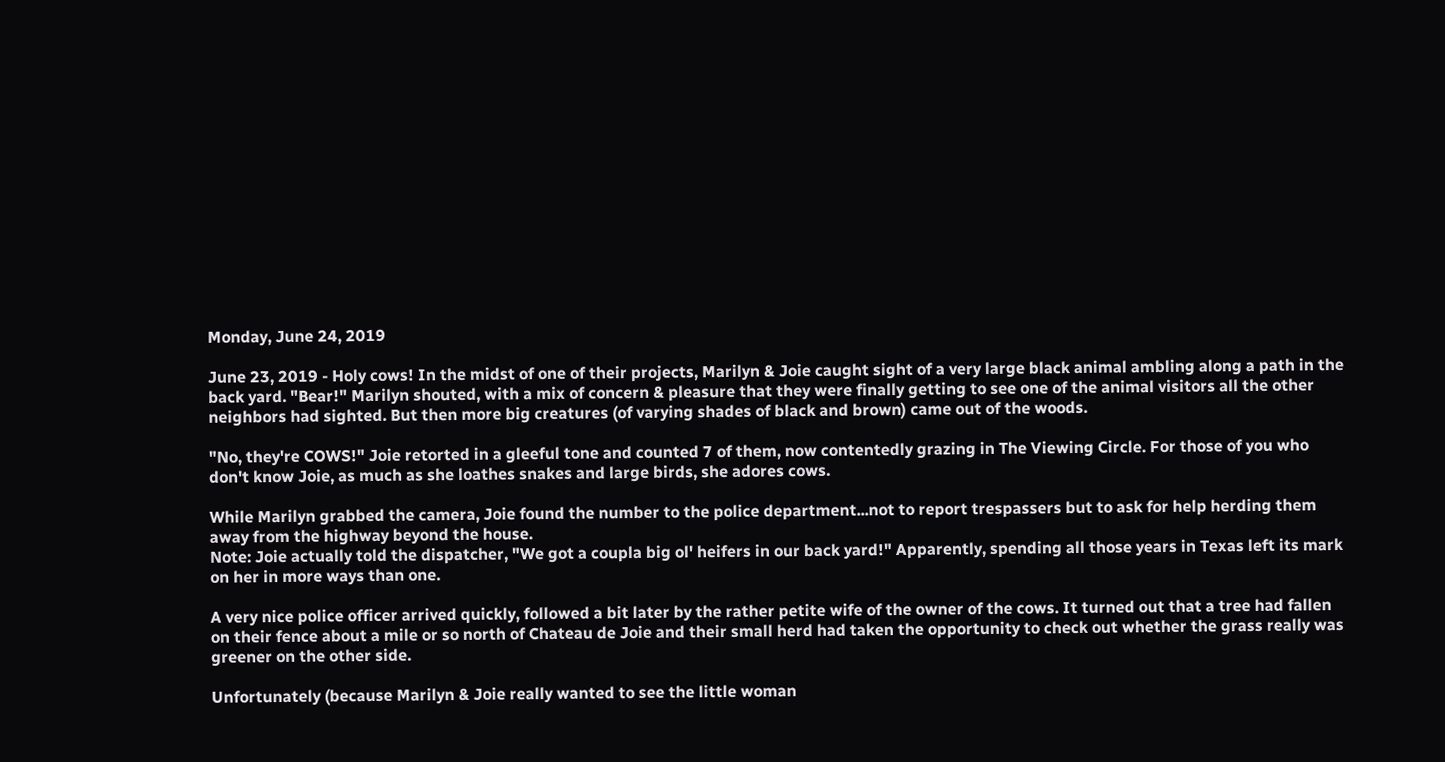Monday, June 24, 2019

June 23, 2019 - Holy cows! In the midst of one of their projects, Marilyn & Joie caught sight of a very large black animal ambling along a path in the back yard. "Bear!" Marilyn shouted, with a mix of concern & pleasure that they were finally getting to see one of the animal visitors all the other neighbors had sighted. But then more big creatures (of varying shades of black and brown) came out of the woods.

"No, they're COWS!" Joie retorted in a gleeful tone and counted 7 of them, now contentedly grazing in The Viewing Circle. For those of you who don't know Joie, as much as she loathes snakes and large birds, she adores cows.

While Marilyn grabbed the camera, Joie found the number to the police department...not to report trespassers but to ask for help herding them away from the highway beyond the house.
Note: Joie actually told the dispatcher, "We got a coupla big ol' heifers in our back yard!" Apparently, spending all those years in Texas left its mark on her in more ways than one.

A very nice police officer arrived quickly, followed a bit later by the rather petite wife of the owner of the cows. It turned out that a tree had fallen on their fence about a mile or so north of Chateau de Joie and their small herd had taken the opportunity to check out whether the grass really was greener on the other side.

Unfortunately (because Marilyn & Joie really wanted to see the little woman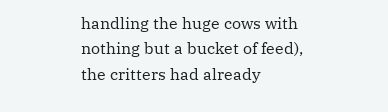handling the huge cows with nothing but a bucket of feed), the critters had already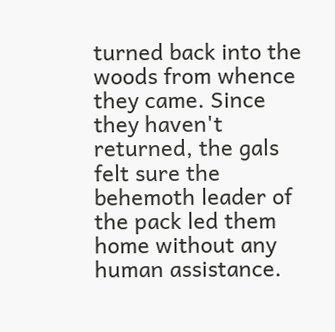turned back into the woods from whence they came. Since they haven't returned, the gals felt sure the behemoth leader of the pack led them home without any human assistance.